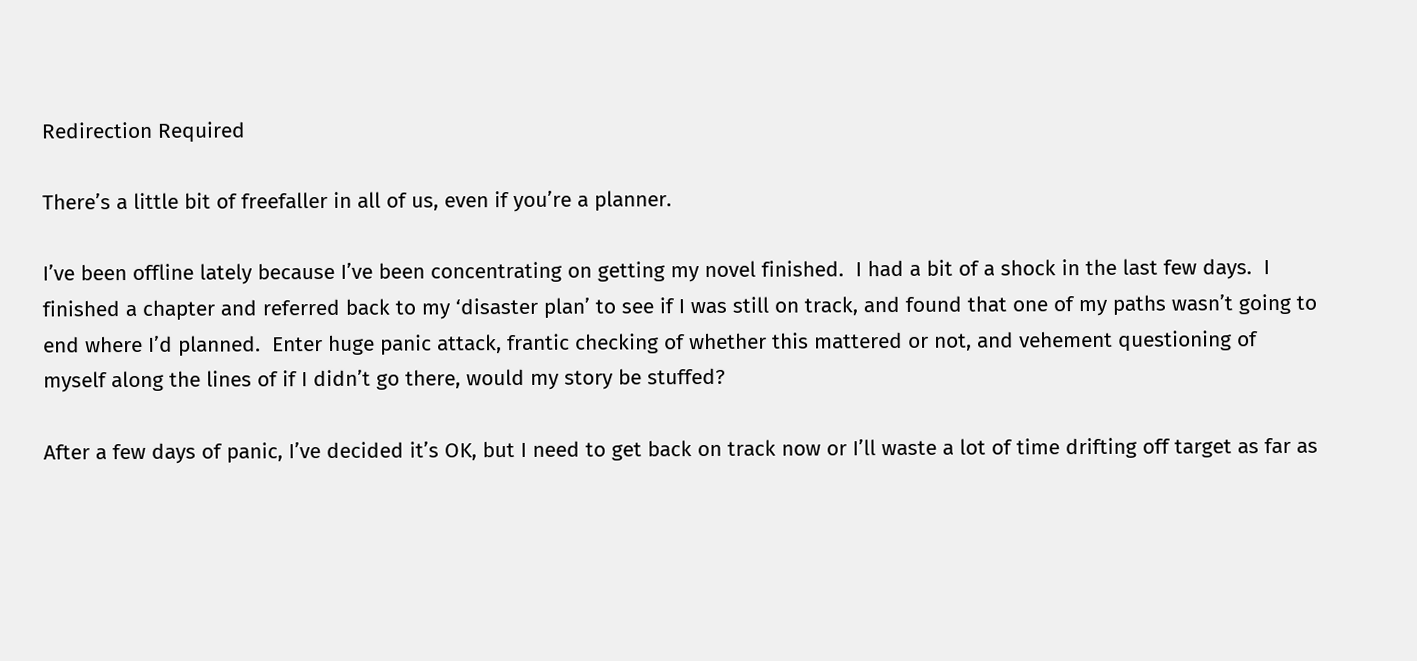Redirection Required

There’s a little bit of freefaller in all of us, even if you’re a planner.

I’ve been offline lately because I’ve been concentrating on getting my novel finished.  I had a bit of a shock in the last few days.  I finished a chapter and referred back to my ‘disaster plan’ to see if I was still on track, and found that one of my paths wasn’t going to end where I’d planned.  Enter huge panic attack, frantic checking of whether this mattered or not, and vehement questioning of myself along the lines of if I didn’t go there, would my story be stuffed?

After a few days of panic, I’ve decided it’s OK, but I need to get back on track now or I’ll waste a lot of time drifting off target as far as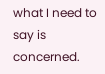what I need to say is concerned.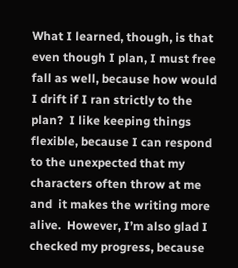What I learned, though, is that even though I plan, I must free fall as well, because how would I drift if I ran strictly to the plan?  I like keeping things flexible, because I can respond to the unexpected that my characters often throw at me and  it makes the writing more alive.  However, I’m also glad I checked my progress, because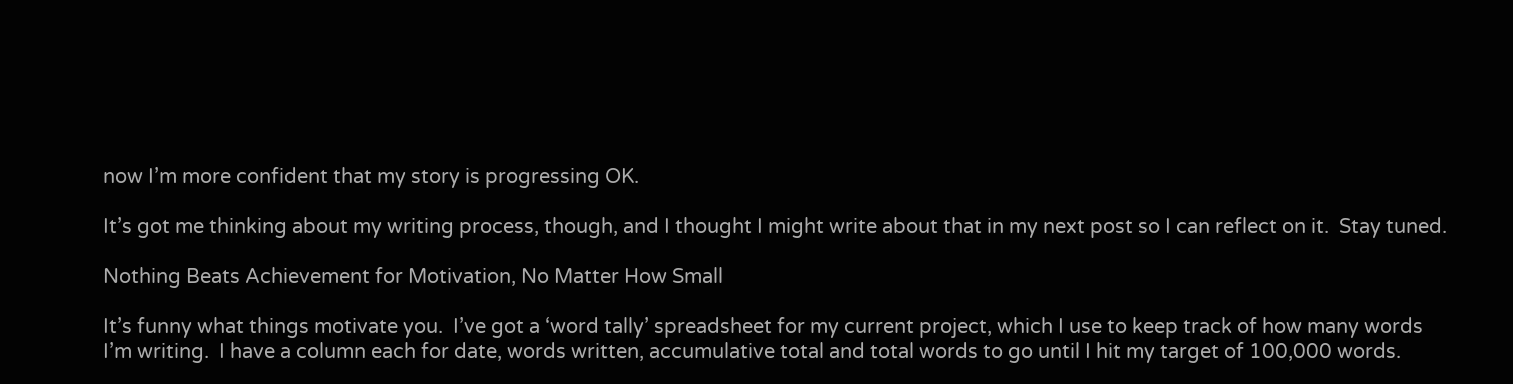now I’m more confident that my story is progressing OK.

It’s got me thinking about my writing process, though, and I thought I might write about that in my next post so I can reflect on it.  Stay tuned.

Nothing Beats Achievement for Motivation, No Matter How Small

It’s funny what things motivate you.  I’ve got a ‘word tally’ spreadsheet for my current project, which I use to keep track of how many words I’m writing.  I have a column each for date, words written, accumulative total and total words to go until I hit my target of 100,000 words.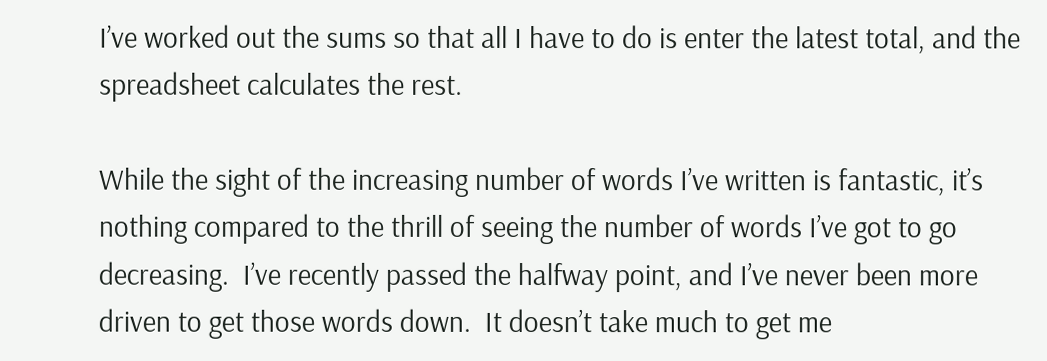I’ve worked out the sums so that all I have to do is enter the latest total, and the spreadsheet calculates the rest.

While the sight of the increasing number of words I’ve written is fantastic, it’s nothing compared to the thrill of seeing the number of words I’ve got to go decreasing.  I’ve recently passed the halfway point, and I’ve never been more driven to get those words down.  It doesn’t take much to get me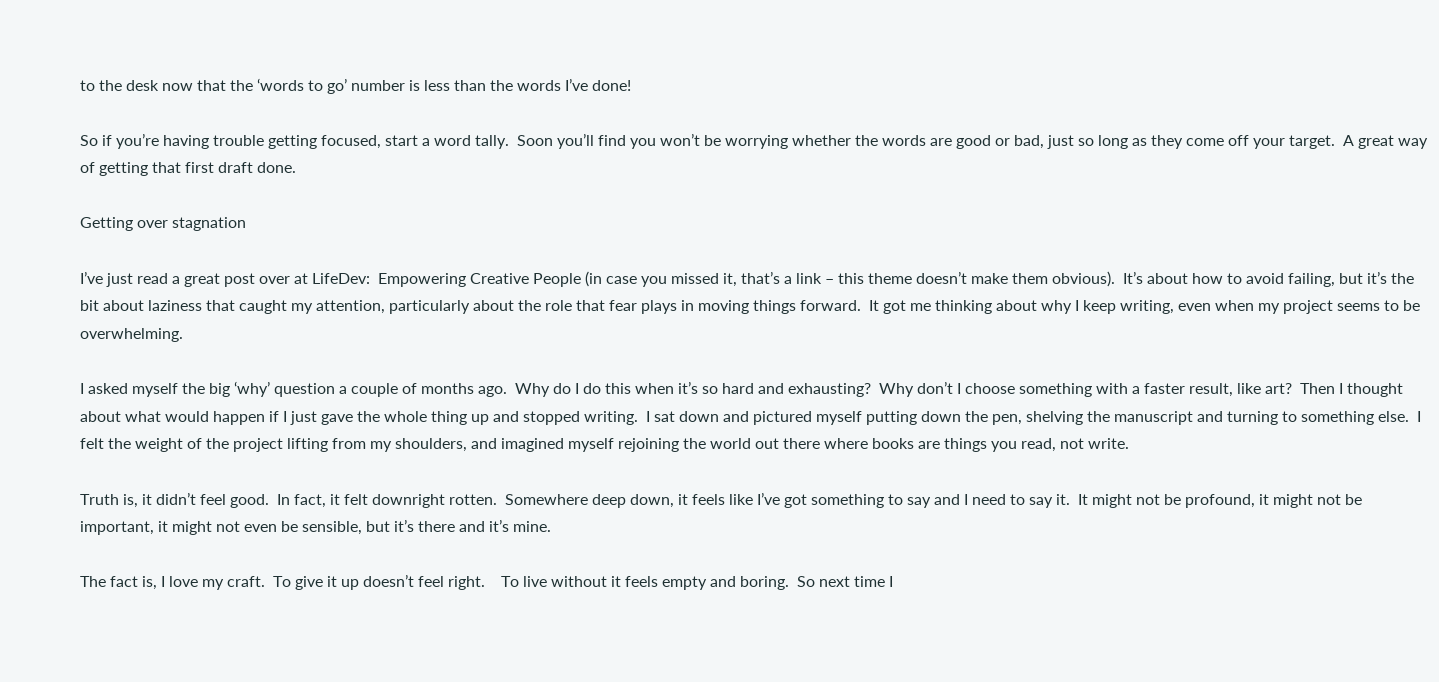to the desk now that the ‘words to go’ number is less than the words I’ve done!

So if you’re having trouble getting focused, start a word tally.  Soon you’ll find you won’t be worrying whether the words are good or bad, just so long as they come off your target.  A great way of getting that first draft done.

Getting over stagnation

I’ve just read a great post over at LifeDev:  Empowering Creative People (in case you missed it, that’s a link – this theme doesn’t make them obvious).  It’s about how to avoid failing, but it’s the bit about laziness that caught my attention, particularly about the role that fear plays in moving things forward.  It got me thinking about why I keep writing, even when my project seems to be overwhelming.

I asked myself the big ‘why’ question a couple of months ago.  Why do I do this when it’s so hard and exhausting?  Why don’t I choose something with a faster result, like art?  Then I thought about what would happen if I just gave the whole thing up and stopped writing.  I sat down and pictured myself putting down the pen, shelving the manuscript and turning to something else.  I felt the weight of the project lifting from my shoulders, and imagined myself rejoining the world out there where books are things you read, not write.

Truth is, it didn’t feel good.  In fact, it felt downright rotten.  Somewhere deep down, it feels like I’ve got something to say and I need to say it.  It might not be profound, it might not be important, it might not even be sensible, but it’s there and it’s mine.

The fact is, I love my craft.  To give it up doesn’t feel right.    To live without it feels empty and boring.  So next time I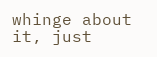whinge about it, just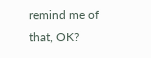remind me of that, OK?